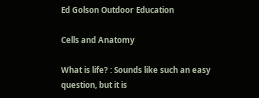Ed Golson Outdoor Education

Cells and Anatomy

What is life? : Sounds like such an easy question, but it is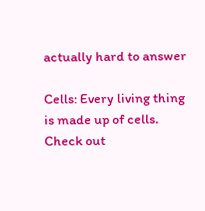actually hard to answer

Cells: Every living thing is made up of cells. Check out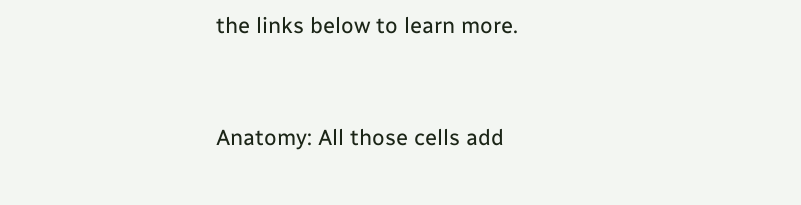the links below to learn more.


Anatomy: All those cells add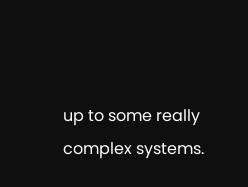up to some really complex systems.